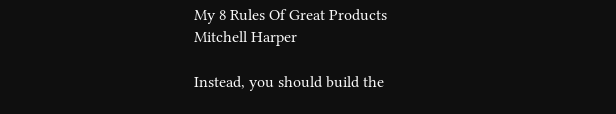My 8 Rules Of Great Products
Mitchell Harper

Instead, you should build the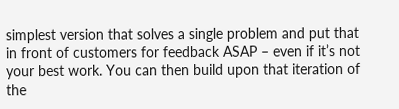simplest version that solves a single problem and put that in front of customers for feedback ASAP – even if it’s not your best work. You can then build upon that iteration of the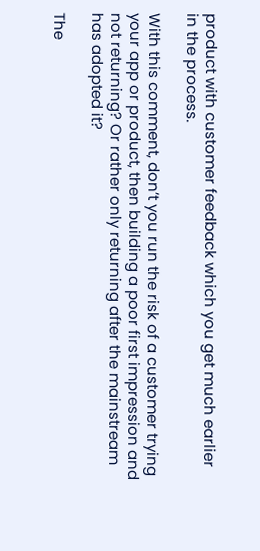product with customer feedback which you get much earlier in the process.

With this comment, don’t you run the risk of a customer trying your app or product, then building a poor first impression and not returning? Or rather only returning after the mainstream has adopted it?

The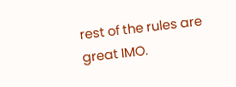rest of the rules are great IMO.